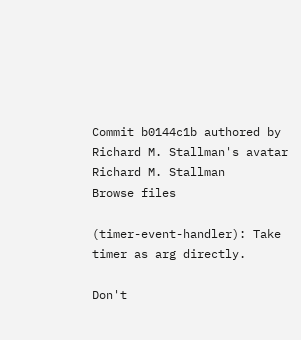Commit b0144c1b authored by Richard M. Stallman's avatar Richard M. Stallman
Browse files

(timer-event-handler): Take timer as arg directly.

Don't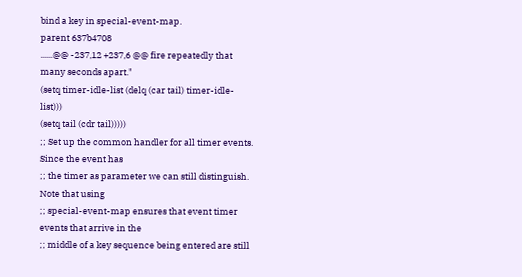bind a key in special-event-map.
parent 637b4708
......@@ -237,12 +237,6 @@ fire repeatedly that many seconds apart."
(setq timer-idle-list (delq (car tail) timer-idle-list)))
(setq tail (cdr tail)))))
;; Set up the common handler for all timer events. Since the event has
;; the timer as parameter we can still distinguish. Note that using
;; special-event-map ensures that event timer events that arrive in the
;; middle of a key sequence being entered are still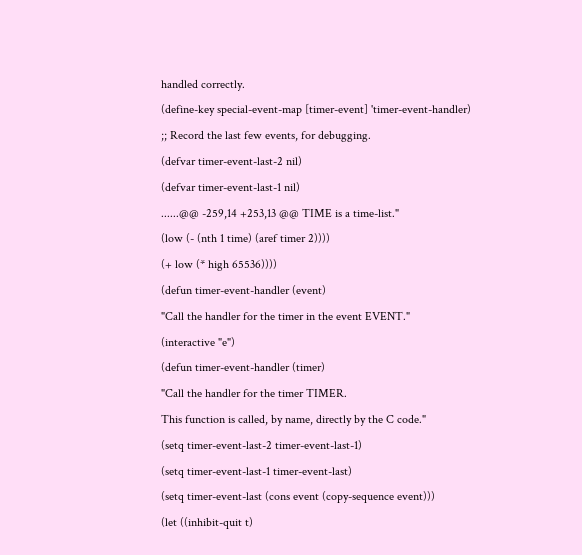handled correctly.
(define-key special-event-map [timer-event] 'timer-event-handler)
;; Record the last few events, for debugging.
(defvar timer-event-last-2 nil)
(defvar timer-event-last-1 nil)
......@@ -259,14 +253,13 @@ TIME is a time-list."
(low (- (nth 1 time) (aref timer 2))))
(+ low (* high 65536))))
(defun timer-event-handler (event)
"Call the handler for the timer in the event EVENT."
(interactive "e")
(defun timer-event-handler (timer)
"Call the handler for the timer TIMER.
This function is called, by name, directly by the C code."
(setq timer-event-last-2 timer-event-last-1)
(setq timer-event-last-1 timer-event-last)
(setq timer-event-last (cons event (copy-sequence event)))
(let ((inhibit-quit t)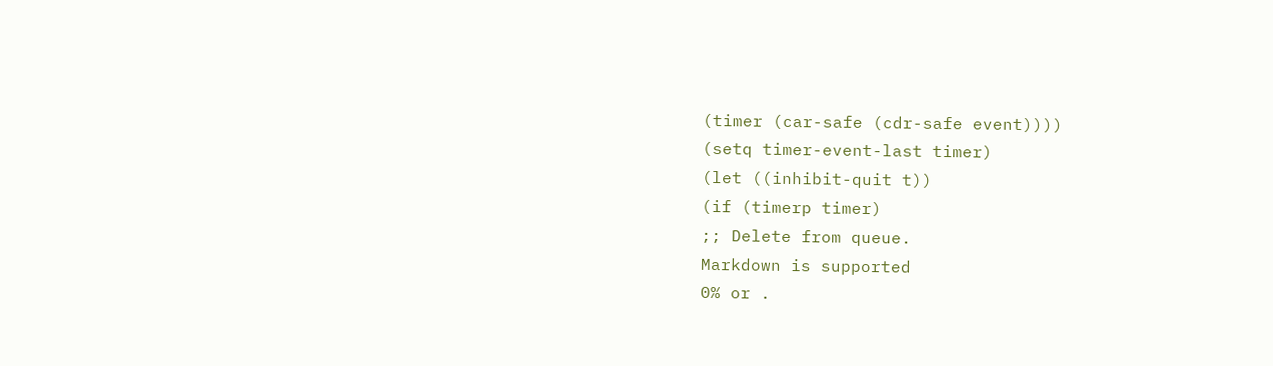(timer (car-safe (cdr-safe event))))
(setq timer-event-last timer)
(let ((inhibit-quit t))
(if (timerp timer)
;; Delete from queue.
Markdown is supported
0% or .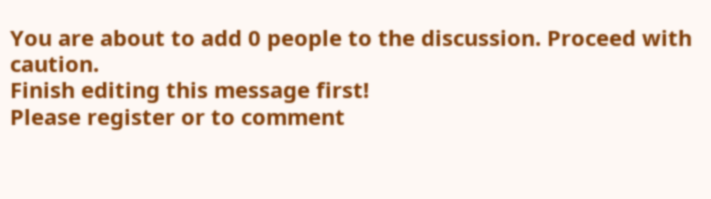You are about to add 0 people to the discussion. Proceed with caution.
Finish editing this message first!
Please register or to comment